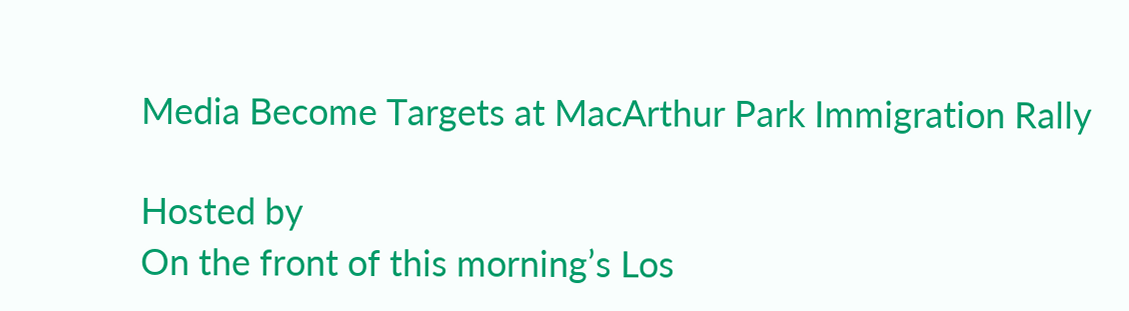Media Become Targets at MacArthur Park Immigration Rally

Hosted by
On the front of this morning’s Los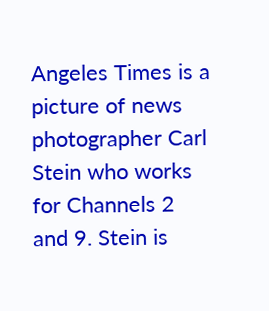Angeles Times is a picture of news photographer Carl Stein who works for Channels 2 and 9. Stein is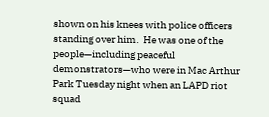shown on his knees with police officers standing over him.  He was one of the people—including peaceful demonstrators—who were in Mac Arthur Park Tuesday night when an LAPD riot squad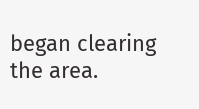began clearing the area.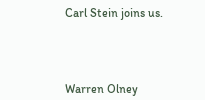Carl Stein joins us.




Warren Olney